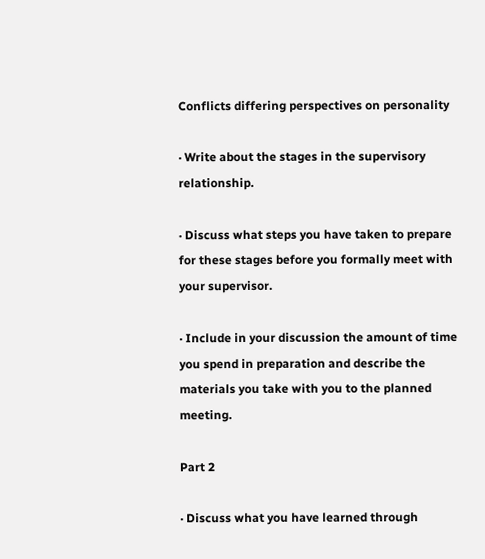Conflicts differing perspectives on personality

· Write about the stages in the supervisory relationship.

· Discuss what steps you have taken to prepare for these stages before you formally meet with your supervisor.

· Include in your discussion the amount of time you spend in preparation and describe the materials you take with you to the planned meeting.

Part 2

· Discuss what you have learned through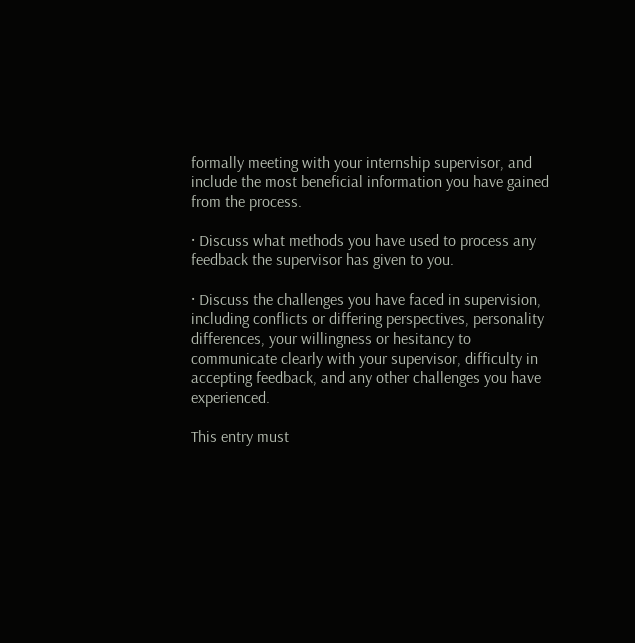formally meeting with your internship supervisor, and include the most beneficial information you have gained from the process.

· Discuss what methods you have used to process any feedback the supervisor has given to you.

· Discuss the challenges you have faced in supervision, including conflicts or differing perspectives, personality differences, your willingness or hesitancy to communicate clearly with your supervisor, difficulty in accepting feedback, and any other challenges you have experienced.

This entry must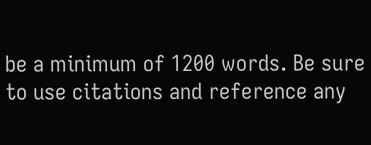be a minimum of 1200 words. Be sure to use citations and reference any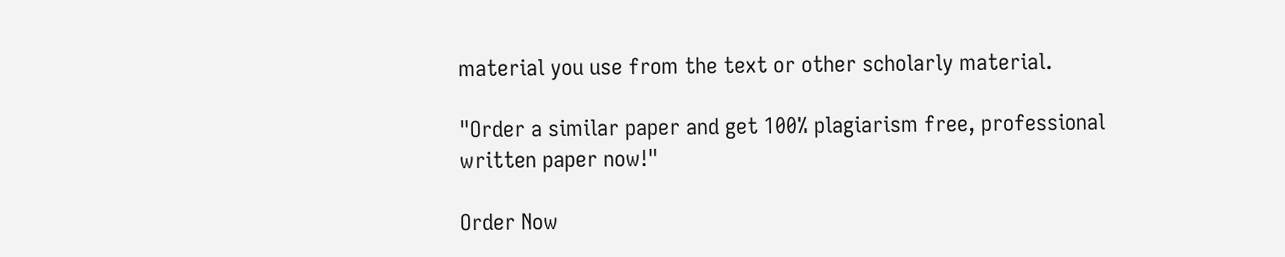material you use from the text or other scholarly material.

"Order a similar paper and get 100% plagiarism free, professional written paper now!"

Order Now